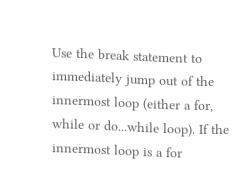Use the break statement to immediately jump out of the innermost loop (either a for, while or do...while loop). If the innermost loop is a for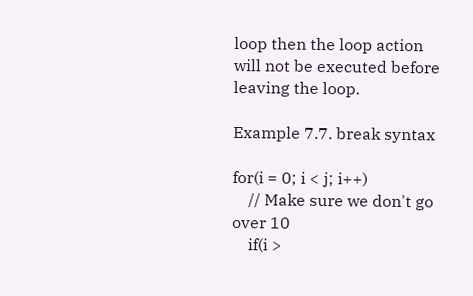loop then the loop action will not be executed before leaving the loop.

Example 7.7. break syntax

for(i = 0; i < j; i++)
    // Make sure we don't go over 10
    if(i >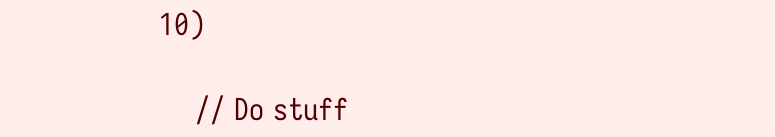10)

    // Do stuff